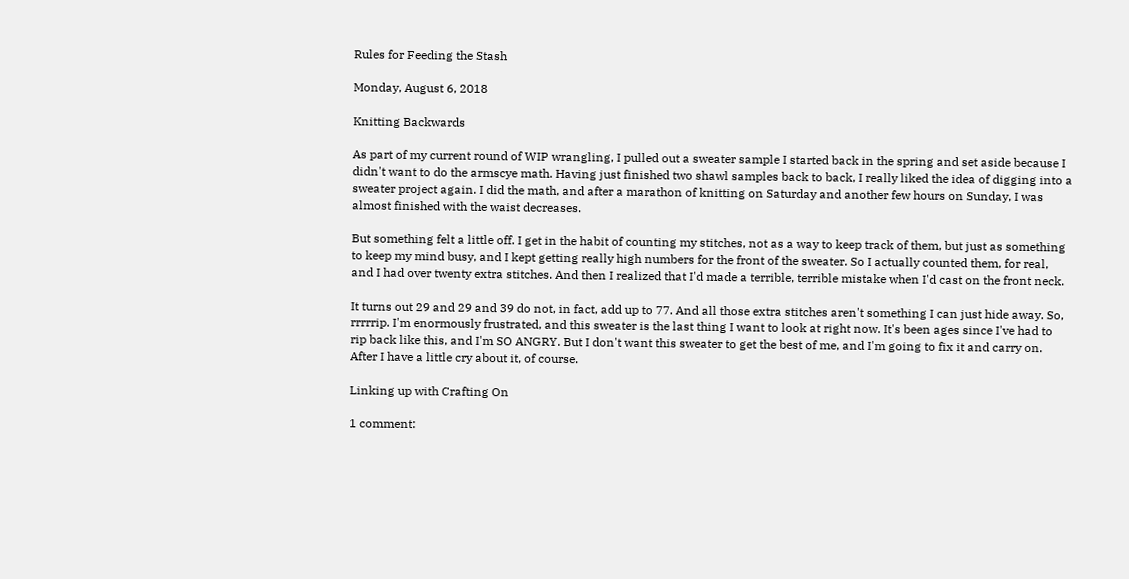Rules for Feeding the Stash

Monday, August 6, 2018

Knitting Backwards

As part of my current round of WIP wrangling, I pulled out a sweater sample I started back in the spring and set aside because I didn't want to do the armscye math. Having just finished two shawl samples back to back, I really liked the idea of digging into a sweater project again. I did the math, and after a marathon of knitting on Saturday and another few hours on Sunday, I was almost finished with the waist decreases.

But something felt a little off. I get in the habit of counting my stitches, not as a way to keep track of them, but just as something to keep my mind busy, and I kept getting really high numbers for the front of the sweater. So I actually counted them, for real, and I had over twenty extra stitches. And then I realized that I'd made a terrible, terrible mistake when I'd cast on the front neck.

It turns out 29 and 29 and 39 do not, in fact, add up to 77. And all those extra stitches aren't something I can just hide away. So, rrrrrip. I'm enormously frustrated, and this sweater is the last thing I want to look at right now. It's been ages since I've had to rip back like this, and I'm SO ANGRY. But I don't want this sweater to get the best of me, and I'm going to fix it and carry on. After I have a little cry about it, of course.

Linking up with Crafting On

1 comment: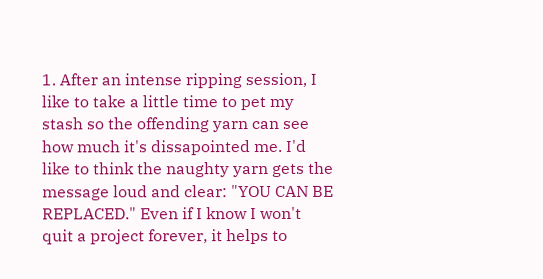1. After an intense ripping session, I like to take a little time to pet my stash so the offending yarn can see how much it's dissapointed me. I'd like to think the naughty yarn gets the message loud and clear: "YOU CAN BE REPLACED." Even if I know I won't quit a project forever, it helps to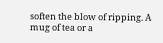soften the blow of ripping. A mug of tea or a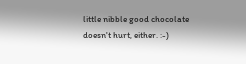little nibble good chocolate doesn't hurt, either. :-)